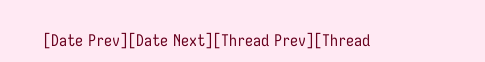[Date Prev][Date Next][Thread Prev][Thread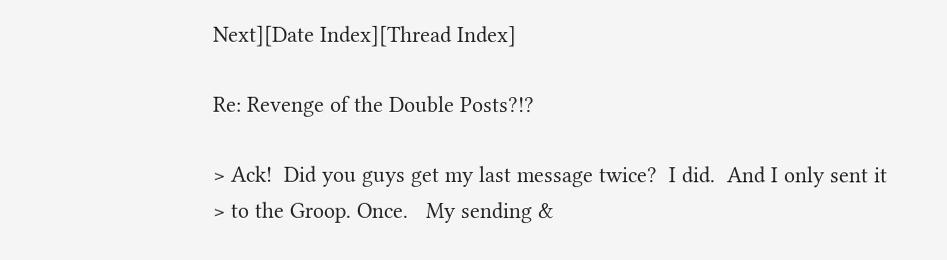Next][Date Index][Thread Index]

Re: Revenge of the Double Posts?!?

> Ack!  Did you guys get my last message twice?  I did.  And I only sent it
> to the Groop. Once.   My sending &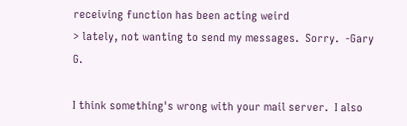receiving function has been acting weird
> lately, not wanting to send my messages.  Sorry.  -Gary G.

I think something's wrong with your mail server.  I also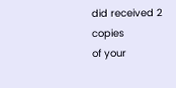did received 2 copies
of your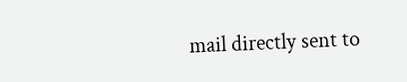mail directly sent to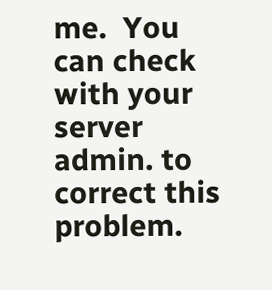me.  You can check with your server admin. to
correct this problem.